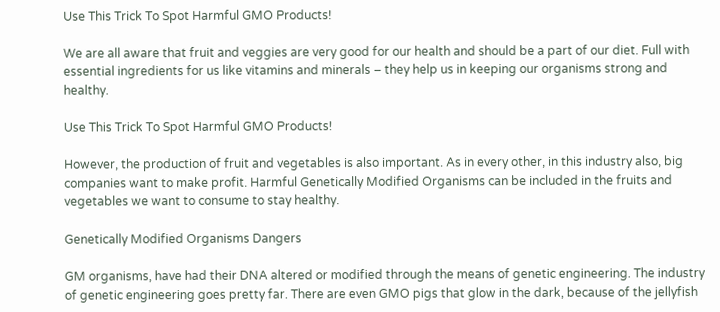Use This Trick To Spot Harmful GMO Products!

We are all aware that fruit and veggies are very good for our health and should be a part of our diet. Full with essential ingredients for us like vitamins and minerals – they help us in keeping our organisms strong and healthy.

Use This Trick To Spot Harmful GMO Products!

However, the production of fruit and vegetables is also important. As in every other, in this industry also, big companies want to make profit. Harmful Genetically Modified Organisms can be included in the fruits and vegetables we want to consume to stay healthy.

Genetically Modified Organisms Dangers

GM organisms, have had their DNA altered or modified through the means of genetic engineering. The industry of genetic engineering goes pretty far. There are even GMO pigs that glow in the dark, because of the jellyfish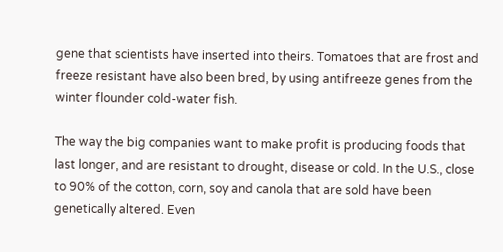gene that scientists have inserted into theirs. Tomatoes that are frost and freeze resistant have also been bred, by using antifreeze genes from the winter flounder cold-water fish.

The way the big companies want to make profit is producing foods that last longer, and are resistant to drought, disease or cold. In the U.S., close to 90% of the cotton, corn, soy and canola that are sold have been genetically altered. Even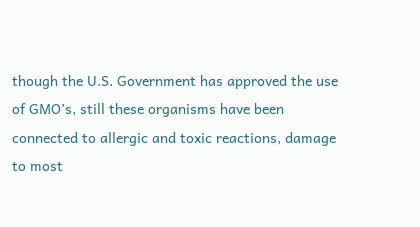though the U.S. Government has approved the use of GMO’s, still these organisms have been connected to allergic and toxic reactions, damage to most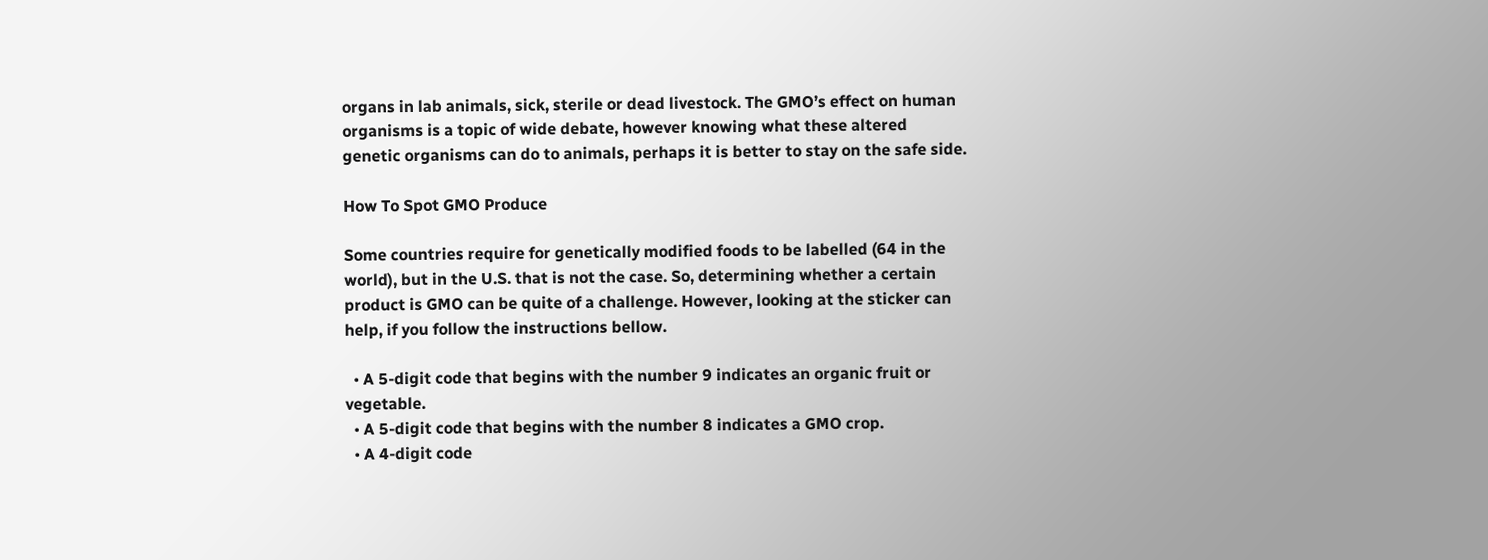organs in lab animals, sick, sterile or dead livestock. The GMO’s effect on human organisms is a topic of wide debate, however knowing what these altered genetic organisms can do to animals, perhaps it is better to stay on the safe side.

How To Spot GMO Produce

Some countries require for genetically modified foods to be labelled (64 in the world), but in the U.S. that is not the case. So, determining whether a certain product is GMO can be quite of a challenge. However, looking at the sticker can help, if you follow the instructions bellow.

  • A 5-digit code that begins with the number 9 indicates an organic fruit or vegetable.
  • A 5-digit code that begins with the number 8 indicates a GMO crop.
  • A 4-digit code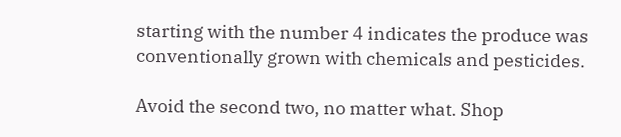starting with the number 4 indicates the produce was conventionally grown with chemicals and pesticides.

Avoid the second two, no matter what. Shop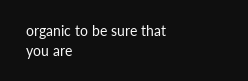organic to be sure that you are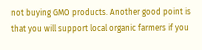not buying GMO products. Another good point is that you will support local organic farmers if you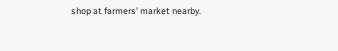shop at farmers’ market nearby.